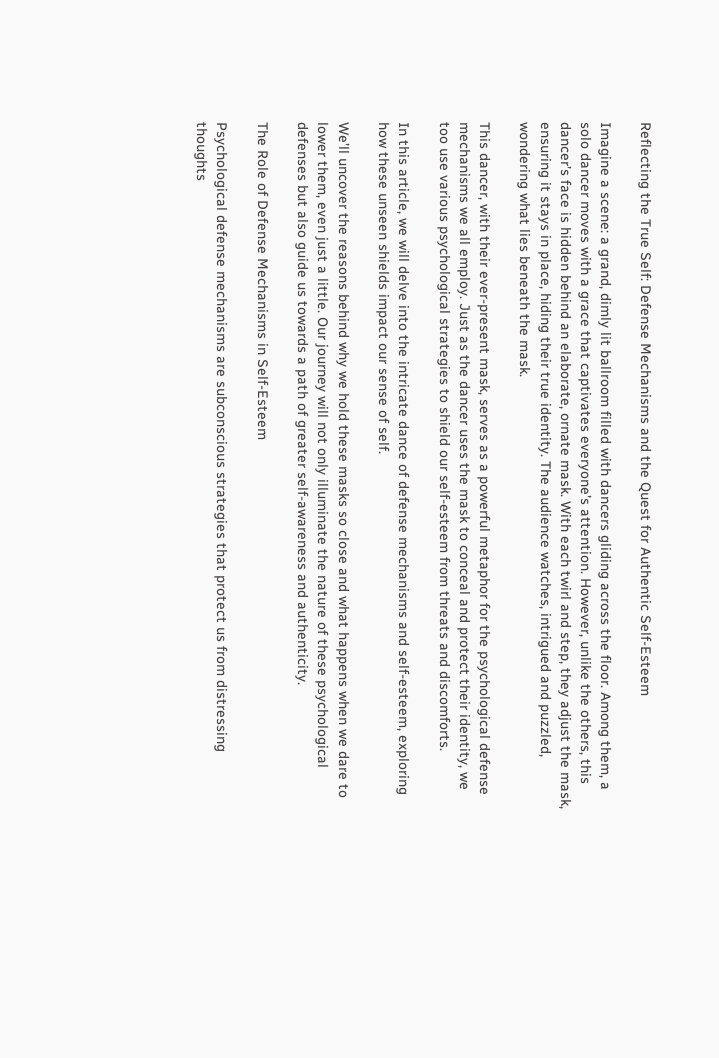Reflecting the True Self: Defense Mechanisms and the Quest for Authentic Self-Esteem

Imagine a scene: a grand, dimly lit ballroom filled with dancers gliding across the floor. Among them, a solo dancer moves with a grace that captivates everyone’s attention. However, unlike the others, this dancer’s face is hidden behind an elaborate, ornate mask. With each twirl and step, they adjust the mask, ensuring it stays in place, hiding their true identity. The audience watches, intrigued and puzzled, wondering what lies beneath the mask.

This dancer, with their ever-present mask, serves as a powerful metaphor for the psychological defense mechanisms we all employ. Just as the dancer uses the mask to conceal and protect their identity, we too use various psychological strategies to shield our self-esteem from threats and discomforts.

In this article, we will delve into the intricate dance of defense mechanisms and self-esteem, exploring how these unseen shields impact our sense of self.

We’ll uncover the reasons behind why we hold these masks so close and what happens when we dare to lower them, even just a little. Our journey will not only illuminate the nature of these psychological defenses but also guide us towards a path of greater self-awareness and authenticity.

The Role of Defense Mechanisms in Self-Esteem

Psychological defense mechanisms are subconscious strategies that protect us from distressing thoughts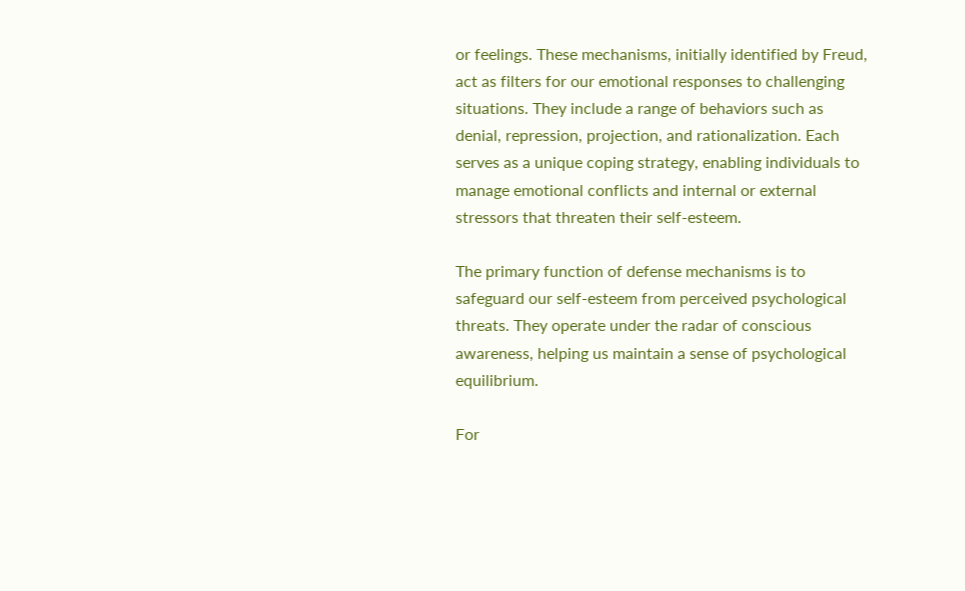or feelings. These mechanisms, initially identified by Freud, act as filters for our emotional responses to challenging situations. They include a range of behaviors such as denial, repression, projection, and rationalization. Each serves as a unique coping strategy, enabling individuals to manage emotional conflicts and internal or external stressors that threaten their self-esteem.

The primary function of defense mechanisms is to safeguard our self-esteem from perceived psychological threats. They operate under the radar of conscious awareness, helping us maintain a sense of psychological equilibrium.

For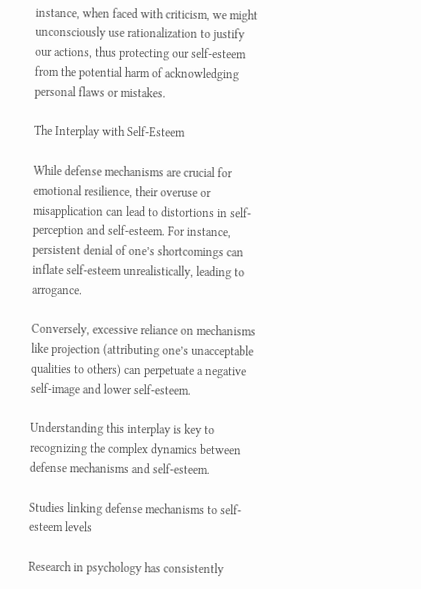instance, when faced with criticism, we might unconsciously use rationalization to justify our actions, thus protecting our self-esteem from the potential harm of acknowledging personal flaws or mistakes.

The Interplay with Self-Esteem

While defense mechanisms are crucial for emotional resilience, their overuse or misapplication can lead to distortions in self-perception and self-esteem. For instance, persistent denial of one’s shortcomings can inflate self-esteem unrealistically, leading to arrogance.

Conversely, excessive reliance on mechanisms like projection (attributing one’s unacceptable qualities to others) can perpetuate a negative self-image and lower self-esteem.

Understanding this interplay is key to recognizing the complex dynamics between defense mechanisms and self-esteem.

Studies linking defense mechanisms to self-esteem levels

Research in psychology has consistently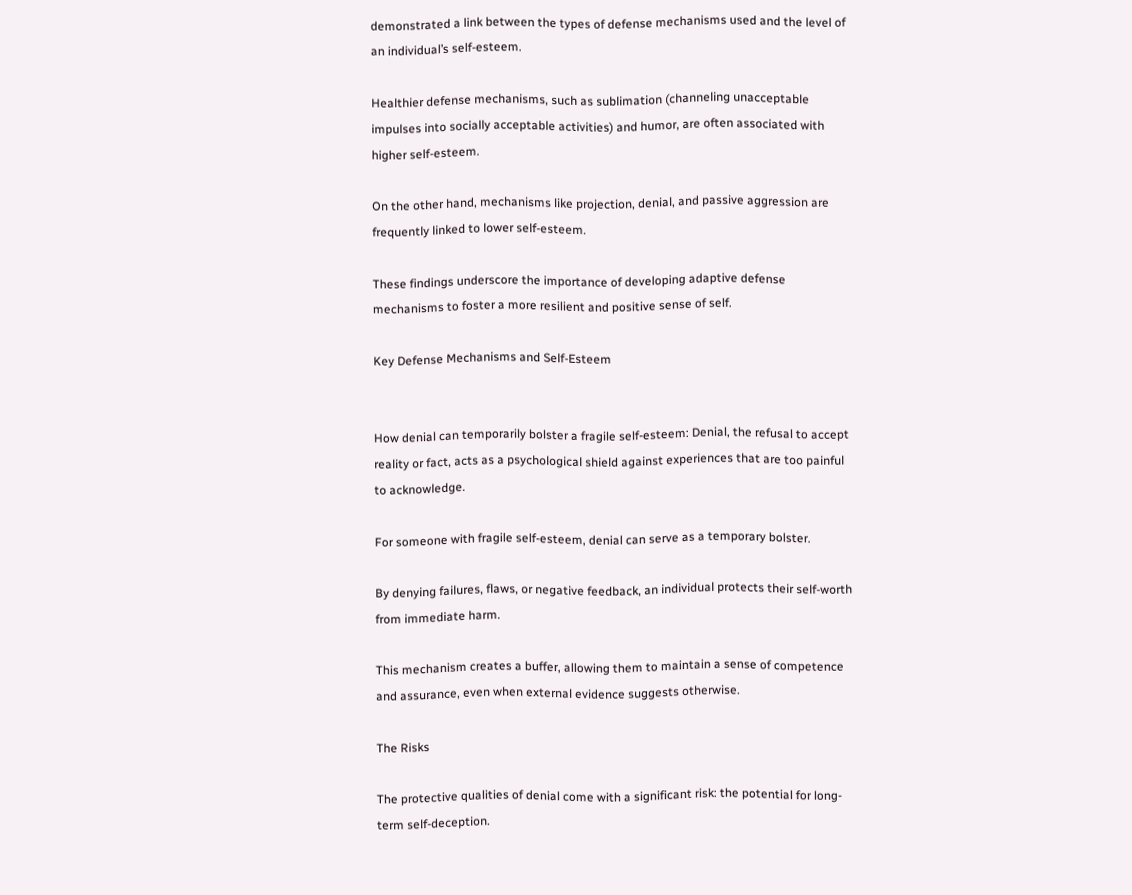demonstrated a link between the types of defense mechanisms used and the level of an individual’s self-esteem.

Healthier defense mechanisms, such as sublimation (channeling unacceptable impulses into socially acceptable activities) and humor, are often associated with higher self-esteem.

On the other hand, mechanisms like projection, denial, and passive aggression are frequently linked to lower self-esteem.

These findings underscore the importance of developing adaptive defense mechanisms to foster a more resilient and positive sense of self.

Key Defense Mechanisms and Self-Esteem


How denial can temporarily bolster a fragile self-esteem: Denial, the refusal to accept reality or fact, acts as a psychological shield against experiences that are too painful to acknowledge.

For someone with fragile self-esteem, denial can serve as a temporary bolster.

By denying failures, flaws, or negative feedback, an individual protects their self-worth from immediate harm.

This mechanism creates a buffer, allowing them to maintain a sense of competence and assurance, even when external evidence suggests otherwise.

The Risks

The protective qualities of denial come with a significant risk: the potential for long-term self-deception.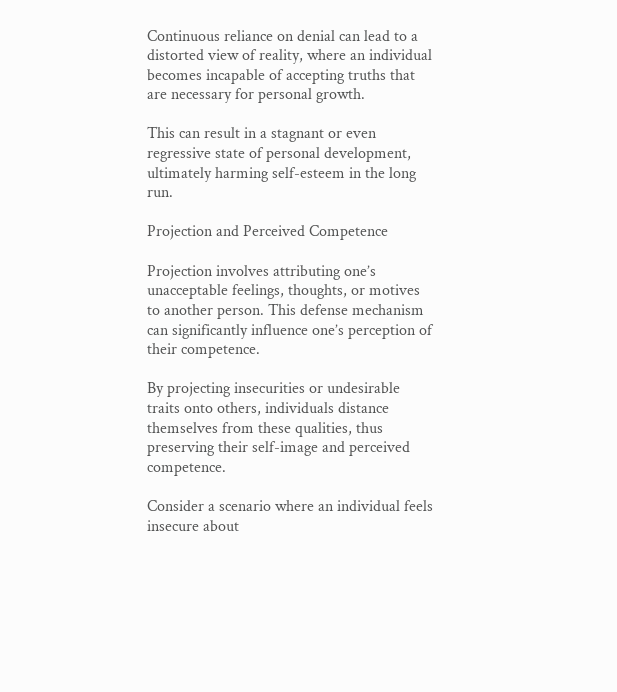Continuous reliance on denial can lead to a distorted view of reality, where an individual becomes incapable of accepting truths that are necessary for personal growth.

This can result in a stagnant or even regressive state of personal development, ultimately harming self-esteem in the long run.

Projection and Perceived Competence

Projection involves attributing one’s unacceptable feelings, thoughts, or motives to another person. This defense mechanism can significantly influence one’s perception of their competence.

By projecting insecurities or undesirable traits onto others, individuals distance themselves from these qualities, thus preserving their self-image and perceived competence.

Consider a scenario where an individual feels insecure about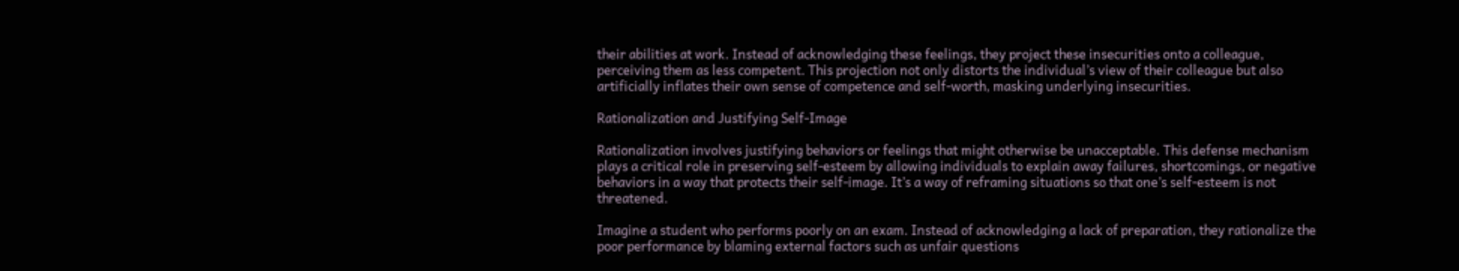their abilities at work. Instead of acknowledging these feelings, they project these insecurities onto a colleague, perceiving them as less competent. This projection not only distorts the individual’s view of their colleague but also artificially inflates their own sense of competence and self-worth, masking underlying insecurities.

Rationalization and Justifying Self-Image

Rationalization involves justifying behaviors or feelings that might otherwise be unacceptable. This defense mechanism plays a critical role in preserving self-esteem by allowing individuals to explain away failures, shortcomings, or negative behaviors in a way that protects their self-image. It’s a way of reframing situations so that one’s self-esteem is not threatened.

Imagine a student who performs poorly on an exam. Instead of acknowledging a lack of preparation, they rationalize the poor performance by blaming external factors such as unfair questions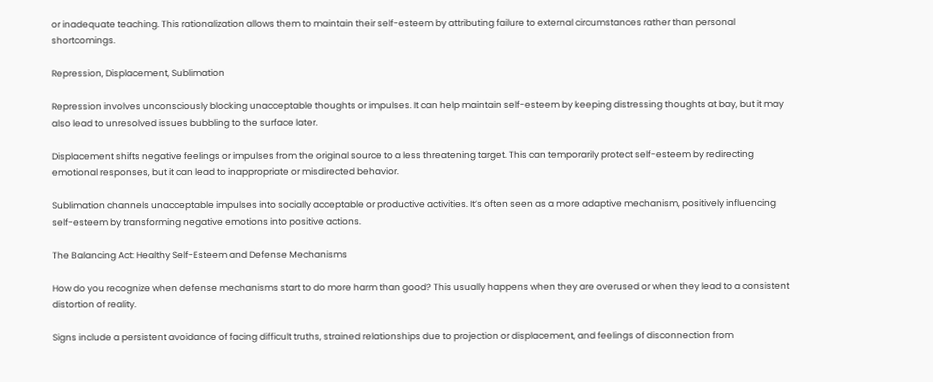or inadequate teaching. This rationalization allows them to maintain their self-esteem by attributing failure to external circumstances rather than personal shortcomings.

Repression, Displacement, Sublimation

Repression involves unconsciously blocking unacceptable thoughts or impulses. It can help maintain self-esteem by keeping distressing thoughts at bay, but it may also lead to unresolved issues bubbling to the surface later.

Displacement shifts negative feelings or impulses from the original source to a less threatening target. This can temporarily protect self-esteem by redirecting emotional responses, but it can lead to inappropriate or misdirected behavior.

Sublimation channels unacceptable impulses into socially acceptable or productive activities. It’s often seen as a more adaptive mechanism, positively influencing self-esteem by transforming negative emotions into positive actions.

The Balancing Act: Healthy Self-Esteem and Defense Mechanisms

How do you recognize when defense mechanisms start to do more harm than good? This usually happens when they are overused or when they lead to a consistent distortion of reality.

Signs include a persistent avoidance of facing difficult truths, strained relationships due to projection or displacement, and feelings of disconnection from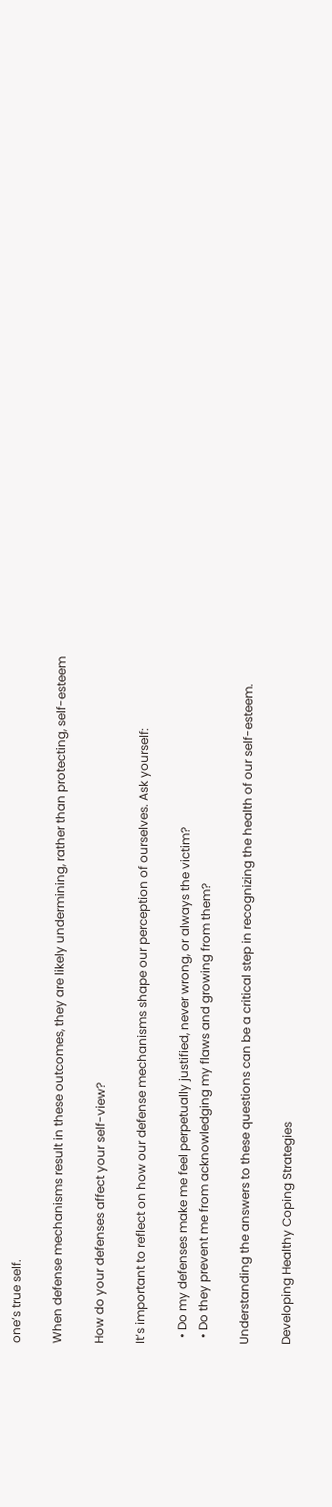one’s true self.

When defense mechanisms result in these outcomes, they are likely undermining, rather than protecting, self-esteem

How do your defenses affect your self-view?

It’s important to reflect on how our defense mechanisms shape our perception of ourselves. Ask yourself:

  • Do my defenses make me feel perpetually justified, never wrong, or always the victim?
  • Do they prevent me from acknowledging my flaws and growing from them?

Understanding the answers to these questions can be a critical step in recognizing the health of our self-esteem.

Developing Healthy Coping Strategies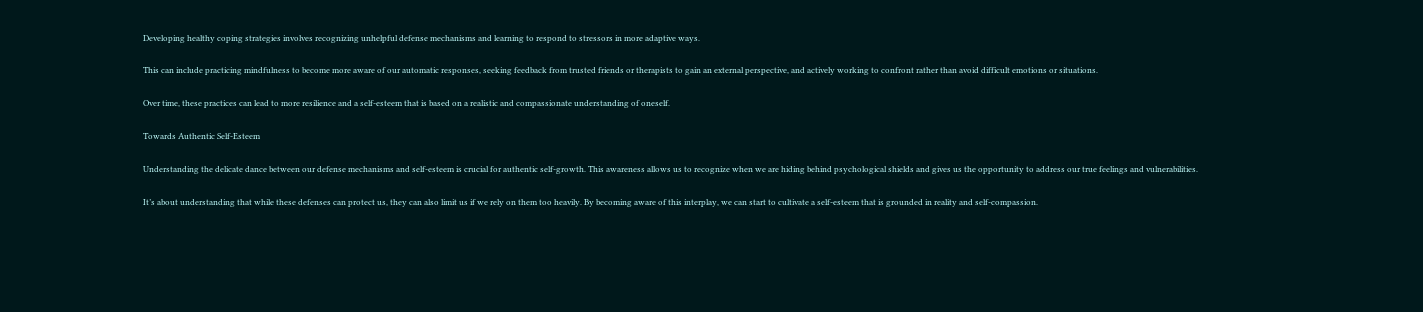Developing healthy coping strategies involves recognizing unhelpful defense mechanisms and learning to respond to stressors in more adaptive ways.

This can include practicing mindfulness to become more aware of our automatic responses, seeking feedback from trusted friends or therapists to gain an external perspective, and actively working to confront rather than avoid difficult emotions or situations.

Over time, these practices can lead to more resilience and a self-esteem that is based on a realistic and compassionate understanding of oneself.

Towards Authentic Self-Esteem

Understanding the delicate dance between our defense mechanisms and self-esteem is crucial for authentic self-growth. This awareness allows us to recognize when we are hiding behind psychological shields and gives us the opportunity to address our true feelings and vulnerabilities.

It’s about understanding that while these defenses can protect us, they can also limit us if we rely on them too heavily. By becoming aware of this interplay, we can start to cultivate a self-esteem that is grounded in reality and self-compassion.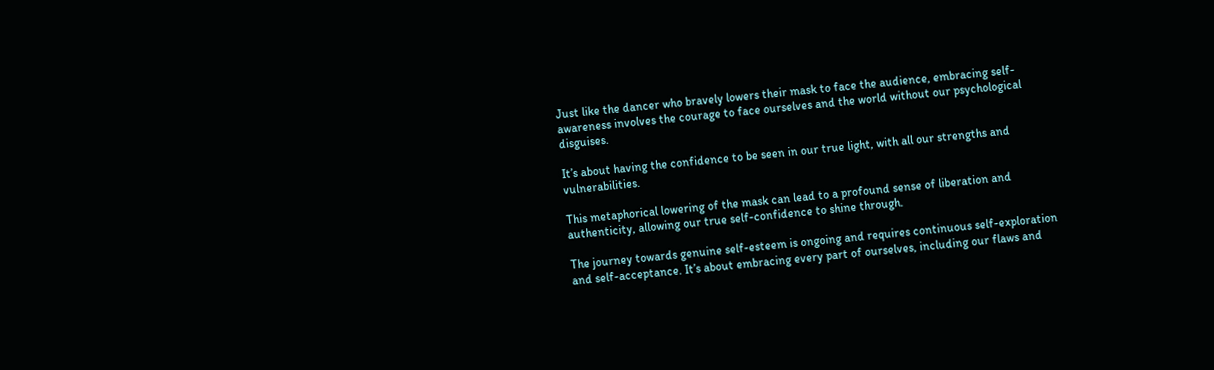Just like the dancer who bravely lowers their mask to face the audience, embracing self-awareness involves the courage to face ourselves and the world without our psychological disguises.

It’s about having the confidence to be seen in our true light, with all our strengths and vulnerabilities.

This metaphorical lowering of the mask can lead to a profound sense of liberation and authenticity, allowing our true self-confidence to shine through.

The journey towards genuine self-esteem is ongoing and requires continuous self-exploration and self-acceptance. It’s about embracing every part of ourselves, including our flaws and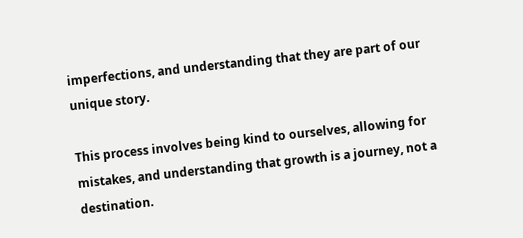imperfections, and understanding that they are part of our unique story.

This process involves being kind to ourselves, allowing for mistakes, and understanding that growth is a journey, not a destination.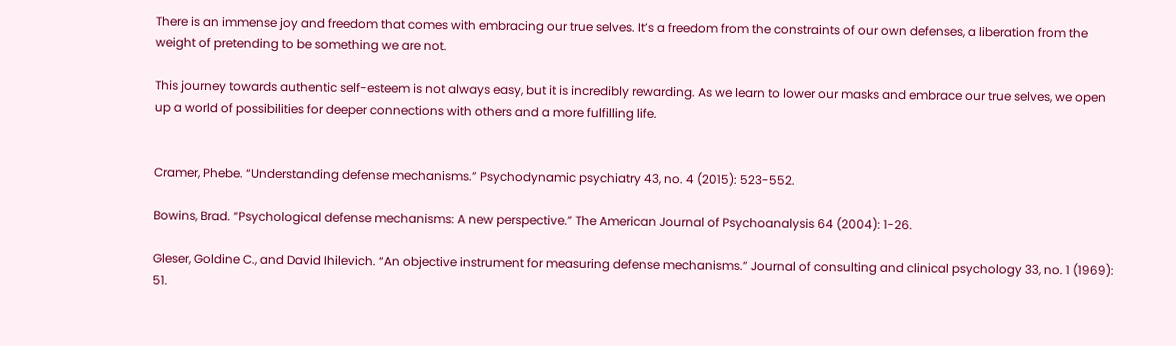There is an immense joy and freedom that comes with embracing our true selves. It’s a freedom from the constraints of our own defenses, a liberation from the weight of pretending to be something we are not.

This journey towards authentic self-esteem is not always easy, but it is incredibly rewarding. As we learn to lower our masks and embrace our true selves, we open up a world of possibilities for deeper connections with others and a more fulfilling life.


Cramer, Phebe. “Understanding defense mechanisms.” Psychodynamic psychiatry 43, no. 4 (2015): 523-552.

Bowins, Brad. “Psychological defense mechanisms: A new perspective.” The American Journal of Psychoanalysis 64 (2004): 1-26.

Gleser, Goldine C., and David Ihilevich. “An objective instrument for measuring defense mechanisms.” Journal of consulting and clinical psychology 33, no. 1 (1969): 51.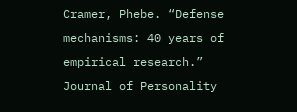Cramer, Phebe. “Defense mechanisms: 40 years of empirical research.” Journal of Personality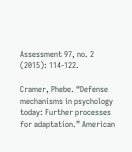Assessment 97, no. 2 (2015): 114-122.

Cramer, Phebe. “Defense mechanisms in psychology today: Further processes for adaptation.” American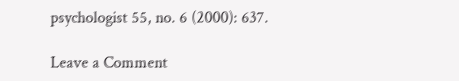psychologist 55, no. 6 (2000): 637.

Leave a Comment